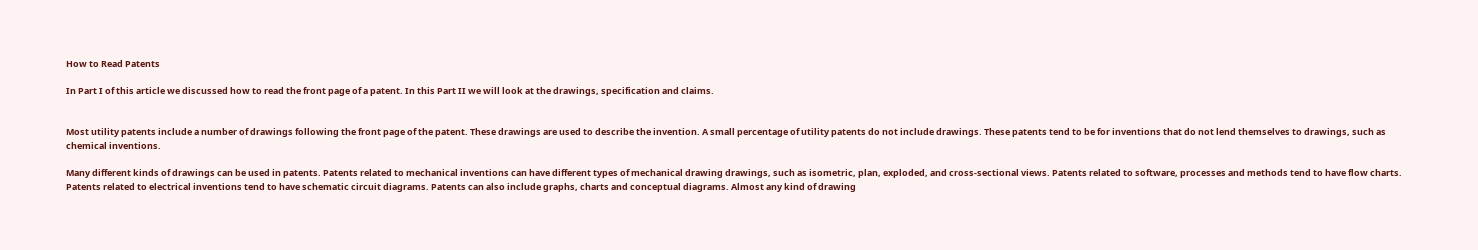How to Read Patents

In Part I of this article we discussed how to read the front page of a patent. In this Part II we will look at the drawings, specification and claims.


Most utility patents include a number of drawings following the front page of the patent. These drawings are used to describe the invention. A small percentage of utility patents do not include drawings. These patents tend to be for inventions that do not lend themselves to drawings, such as chemical inventions.

Many different kinds of drawings can be used in patents. Patents related to mechanical inventions can have different types of mechanical drawing drawings, such as isometric, plan, exploded, and cross-sectional views. Patents related to software, processes and methods tend to have flow charts. Patents related to electrical inventions tend to have schematic circuit diagrams. Patents can also include graphs, charts and conceptual diagrams. Almost any kind of drawing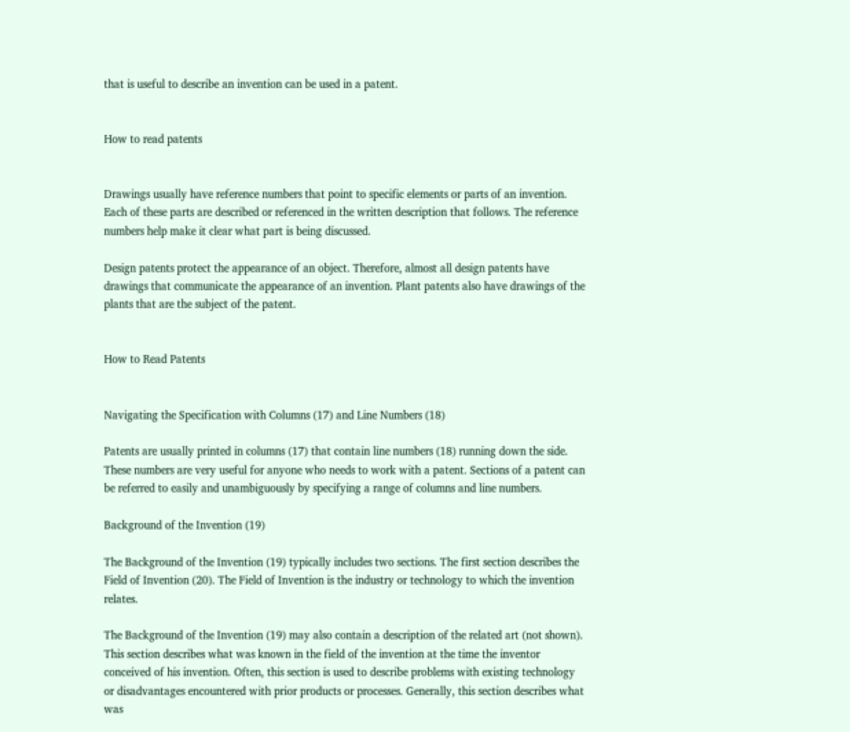that is useful to describe an invention can be used in a patent.


How to read patents


Drawings usually have reference numbers that point to specific elements or parts of an invention. Each of these parts are described or referenced in the written description that follows. The reference numbers help make it clear what part is being discussed.

Design patents protect the appearance of an object. Therefore, almost all design patents have drawings that communicate the appearance of an invention. Plant patents also have drawings of the plants that are the subject of the patent.


How to Read Patents


Navigating the Specification with Columns (17) and Line Numbers (18)

Patents are usually printed in columns (17) that contain line numbers (18) running down the side. These numbers are very useful for anyone who needs to work with a patent. Sections of a patent can be referred to easily and unambiguously by specifying a range of columns and line numbers.

Background of the Invention (19)

The Background of the Invention (19) typically includes two sections. The first section describes the Field of Invention (20). The Field of Invention is the industry or technology to which the invention relates.

The Background of the Invention (19) may also contain a description of the related art (not shown). This section describes what was known in the field of the invention at the time the inventor conceived of his invention. Often, this section is used to describe problems with existing technology or disadvantages encountered with prior products or processes. Generally, this section describes what was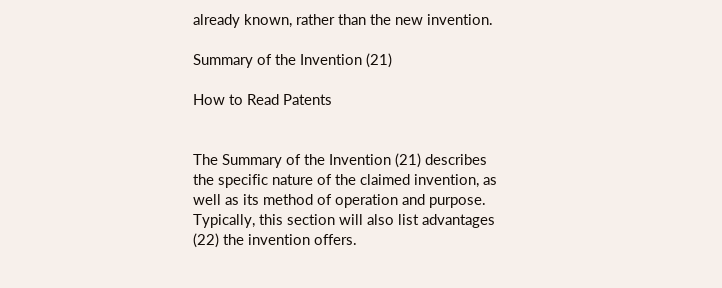already known, rather than the new invention.

Summary of the Invention (21)

How to Read Patents


The Summary of the Invention (21) describes the specific nature of the claimed invention, as well as its method of operation and purpose. Typically, this section will also list advantages (22) the invention offers.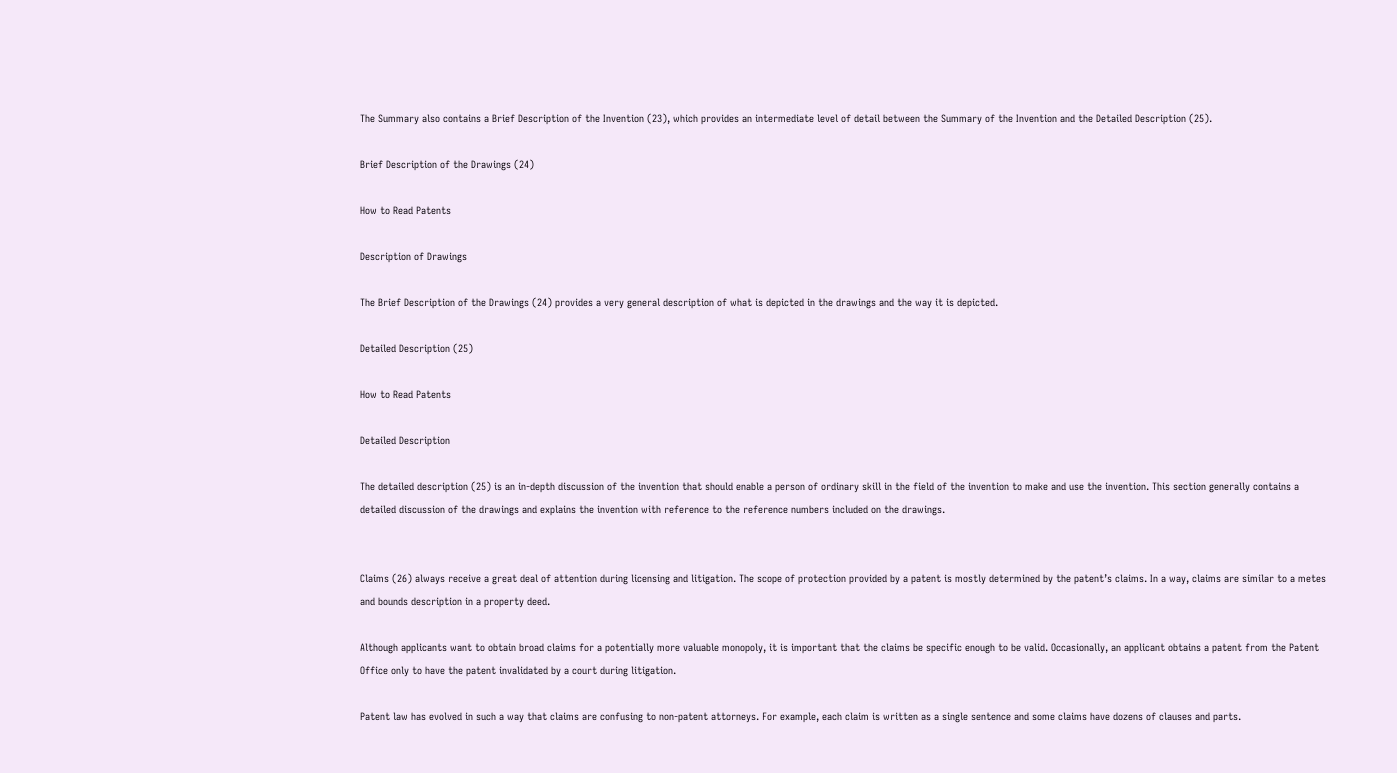The Summary also contains a Brief Description of the Invention (23), which provides an intermediate level of detail between the Summary of the Invention and the Detailed Description (25).

Brief Description of the Drawings (24)

How to Read Patents

Description of Drawings

The Brief Description of the Drawings (24) provides a very general description of what is depicted in the drawings and the way it is depicted.

Detailed Description (25)

How to Read Patents

Detailed Description

The detailed description (25) is an in-depth discussion of the invention that should enable a person of ordinary skill in the field of the invention to make and use the invention. This section generally contains a detailed discussion of the drawings and explains the invention with reference to the reference numbers included on the drawings.


Claims (26) always receive a great deal of attention during licensing and litigation. The scope of protection provided by a patent is mostly determined by the patent’s claims. In a way, claims are similar to a metes and bounds description in a property deed.

Although applicants want to obtain broad claims for a potentially more valuable monopoly, it is important that the claims be specific enough to be valid. Occasionally, an applicant obtains a patent from the Patent Office only to have the patent invalidated by a court during litigation.

Patent law has evolved in such a way that claims are confusing to non-patent attorneys. For example, each claim is written as a single sentence and some claims have dozens of clauses and parts.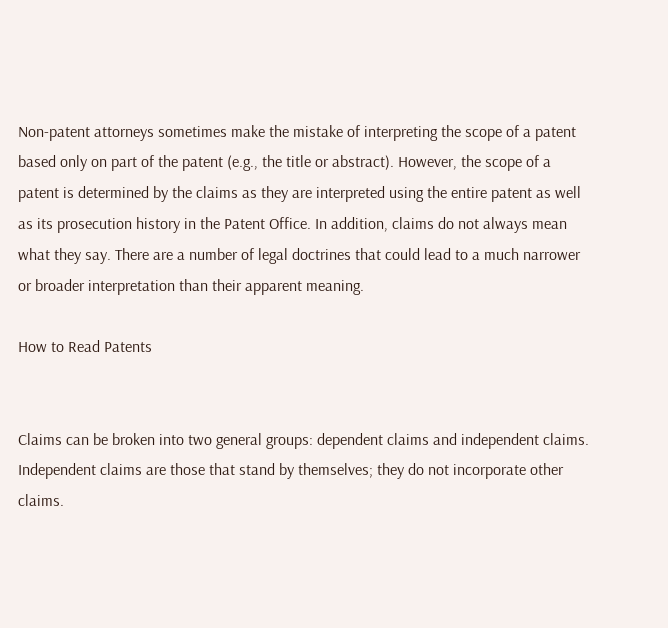Non-patent attorneys sometimes make the mistake of interpreting the scope of a patent based only on part of the patent (e.g., the title or abstract). However, the scope of a patent is determined by the claims as they are interpreted using the entire patent as well as its prosecution history in the Patent Office. In addition, claims do not always mean what they say. There are a number of legal doctrines that could lead to a much narrower or broader interpretation than their apparent meaning.

How to Read Patents


Claims can be broken into two general groups: dependent claims and independent claims. Independent claims are those that stand by themselves; they do not incorporate other claims.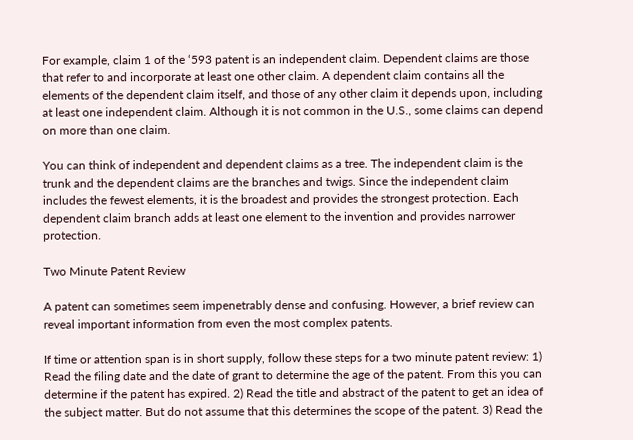For example, claim 1 of the ‘593 patent is an independent claim. Dependent claims are those that refer to and incorporate at least one other claim. A dependent claim contains all the elements of the dependent claim itself, and those of any other claim it depends upon, including at least one independent claim. Although it is not common in the U.S., some claims can depend on more than one claim.

You can think of independent and dependent claims as a tree. The independent claim is the trunk and the dependent claims are the branches and twigs. Since the independent claim includes the fewest elements, it is the broadest and provides the strongest protection. Each dependent claim branch adds at least one element to the invention and provides narrower protection.

Two Minute Patent Review

A patent can sometimes seem impenetrably dense and confusing. However, a brief review can reveal important information from even the most complex patents.

If time or attention span is in short supply, follow these steps for a two minute patent review: 1) Read the filing date and the date of grant to determine the age of the patent. From this you can determine if the patent has expired. 2) Read the title and abstract of the patent to get an idea of the subject matter. But do not assume that this determines the scope of the patent. 3) Read the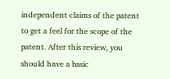independent claims of the patent to get a feel for the scope of the patent. After this review, you should have a basic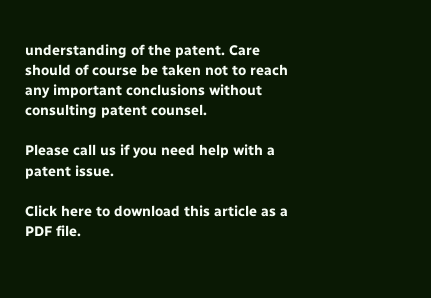understanding of the patent. Care should of course be taken not to reach any important conclusions without consulting patent counsel.

Please call us if you need help with a patent issue.

Click here to download this article as a PDF file.